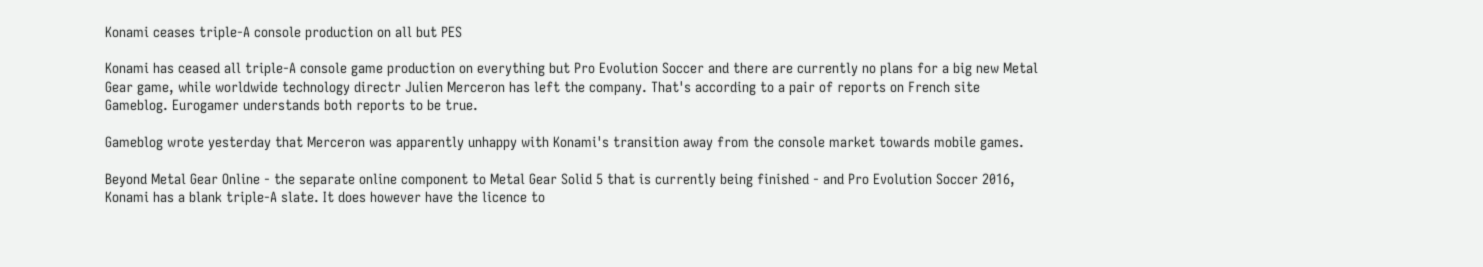Konami ceases triple-A console production on all but PES

Konami has ceased all triple-A console game production on everything but Pro Evolution Soccer and there are currently no plans for a big new Metal Gear game, while worldwide technology directr Julien Merceron has left the company. That's according to a pair of reports on French site Gameblog. Eurogamer understands both reports to be true.

Gameblog wrote yesterday that Merceron was apparently unhappy with Konami's transition away from the console market towards mobile games.

Beyond Metal Gear Online - the separate online component to Metal Gear Solid 5 that is currently being finished - and Pro Evolution Soccer 2016, Konami has a blank triple-A slate. It does however have the licence to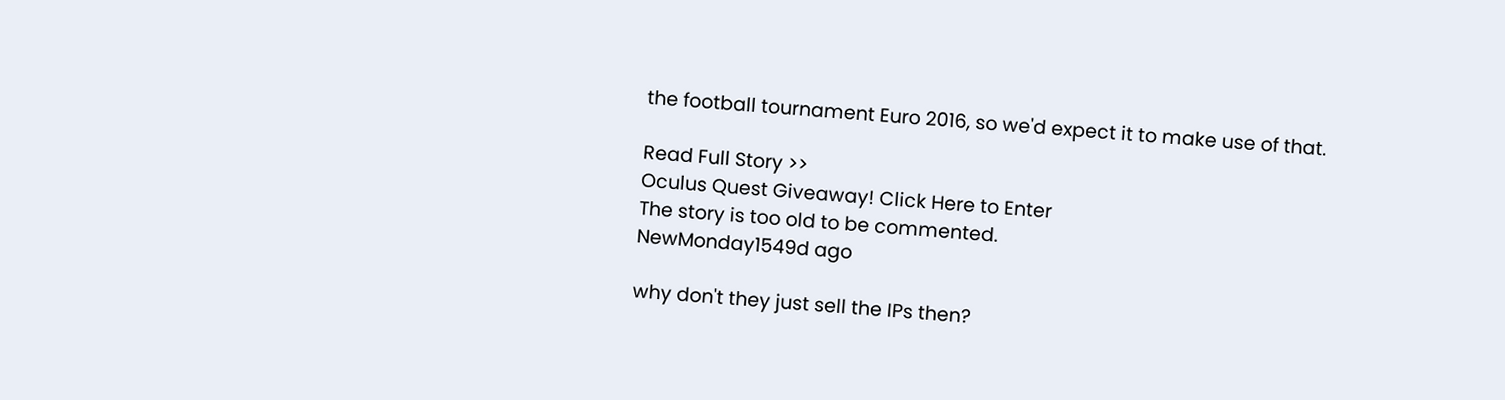the football tournament Euro 2016, so we'd expect it to make use of that.

Read Full Story >>
Oculus Quest Giveaway! Click Here to Enter
The story is too old to be commented.
NewMonday1549d ago

why don't they just sell the IPs then?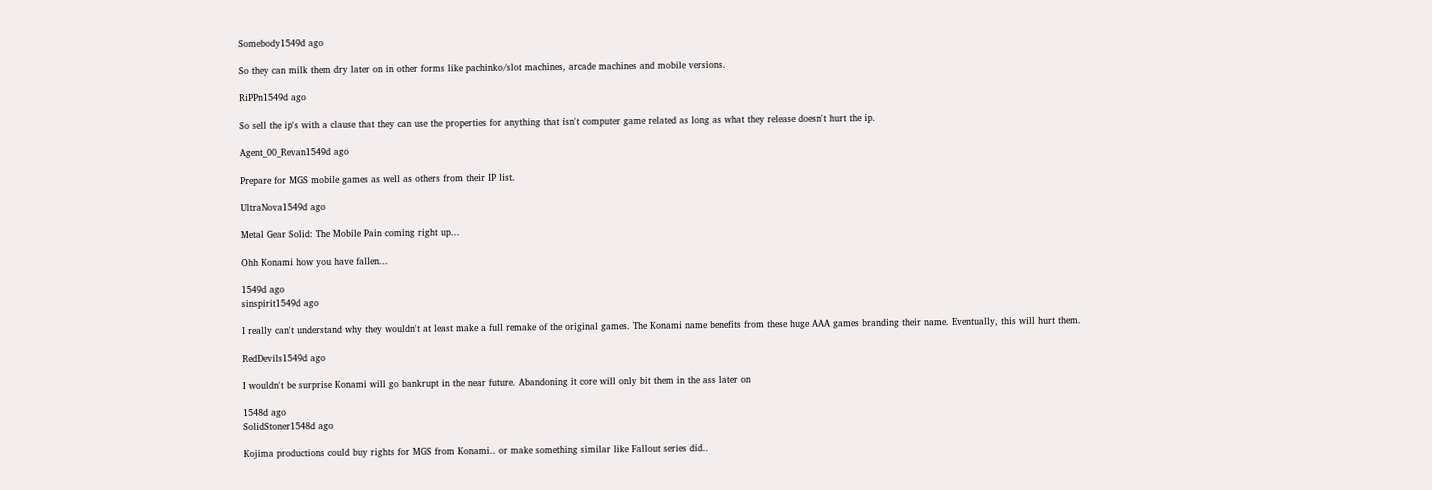Somebody1549d ago

So they can milk them dry later on in other forms like pachinko/slot machines, arcade machines and mobile versions.

RiPPn1549d ago

So sell the ip's with a clause that they can use the properties for anything that isn't computer game related as long as what they release doesn't hurt the ip.

Agent_00_Revan1549d ago

Prepare for MGS mobile games as well as others from their IP list.

UltraNova1549d ago

Metal Gear Solid: The Mobile Pain coming right up...

Ohh Konami how you have fallen...

1549d ago
sinspirit1549d ago

I really can't understand why they wouldn't at least make a full remake of the original games. The Konami name benefits from these huge AAA games branding their name. Eventually, this will hurt them.

RedDevils1549d ago

I wouldn't be surprise Konami will go bankrupt in the near future. Abandoning it core will only bit them in the ass later on

1548d ago
SolidStoner1548d ago

Kojima productions could buy rights for MGS from Konami.. or make something similar like Fallout series did..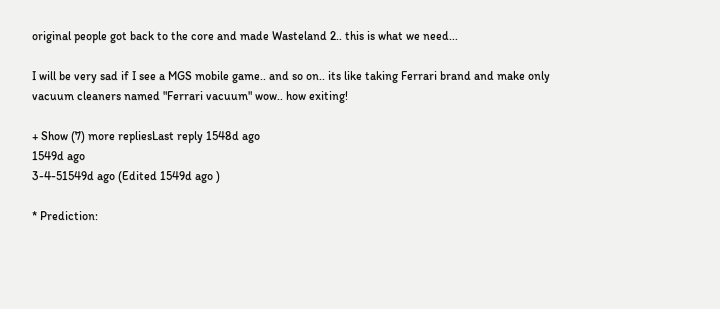original people got back to the core and made Wasteland 2.. this is what we need...

I will be very sad if I see a MGS mobile game.. and so on.. its like taking Ferrari brand and make only vacuum cleaners named "Ferrari vacuum" wow.. how exiting!

+ Show (7) more repliesLast reply 1548d ago
1549d ago
3-4-51549d ago (Edited 1549d ago )

* Prediction: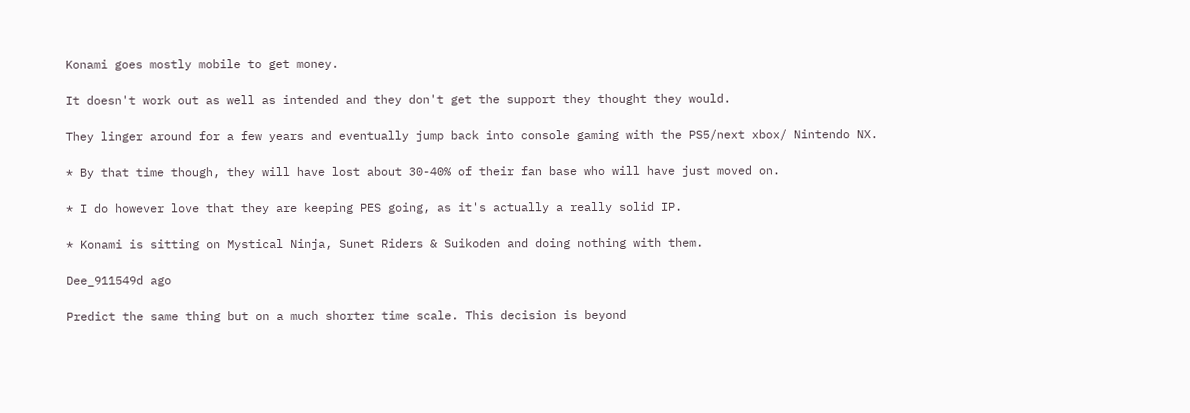Konami goes mostly mobile to get money.

It doesn't work out as well as intended and they don't get the support they thought they would.

They linger around for a few years and eventually jump back into console gaming with the PS5/next xbox/ Nintendo NX.

* By that time though, they will have lost about 30-40% of their fan base who will have just moved on.

* I do however love that they are keeping PES going, as it's actually a really solid IP.

* Konami is sitting on Mystical Ninja, Sunet Riders & Suikoden and doing nothing with them.

Dee_911549d ago

Predict the same thing but on a much shorter time scale. This decision is beyond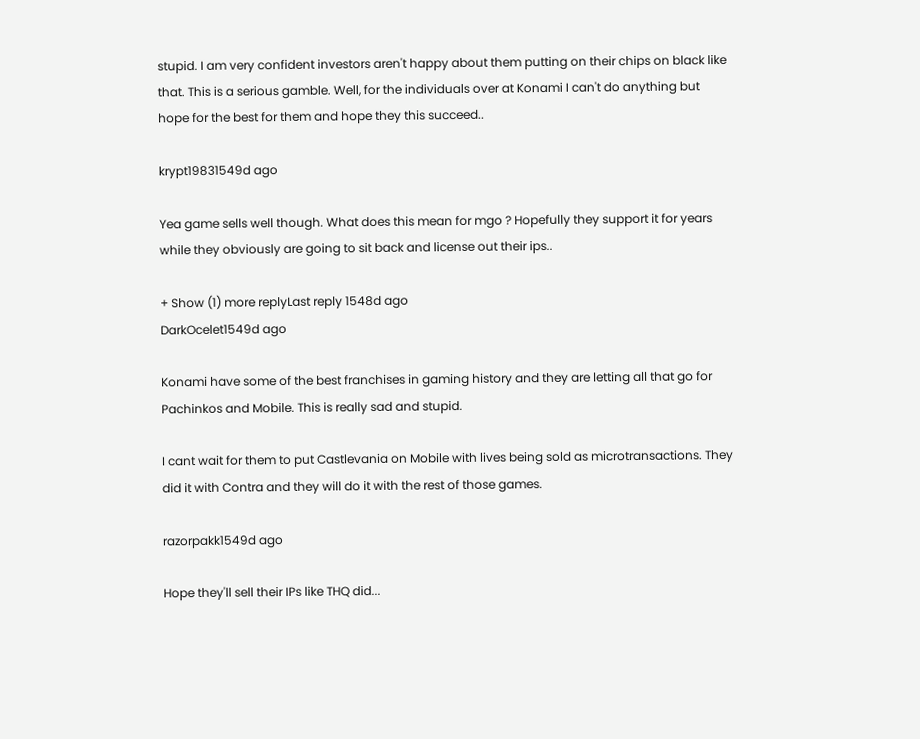stupid. I am very confident investors aren't happy about them putting on their chips on black like that. This is a serious gamble. Well, for the individuals over at Konami I can't do anything but hope for the best for them and hope they this succeed..

krypt19831549d ago

Yea game sells well though. What does this mean for mgo ? Hopefully they support it for years while they obviously are going to sit back and license out their ips..

+ Show (1) more replyLast reply 1548d ago
DarkOcelet1549d ago

Konami have some of the best franchises in gaming history and they are letting all that go for Pachinkos and Mobile. This is really sad and stupid.

I cant wait for them to put Castlevania on Mobile with lives being sold as microtransactions. They did it with Contra and they will do it with the rest of those games.

razorpakk1549d ago

Hope they'll sell their IPs like THQ did...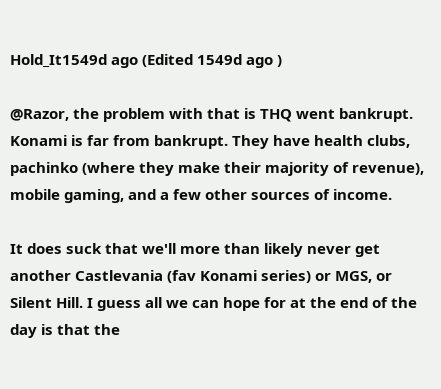Hold_It1549d ago (Edited 1549d ago )

@Razor, the problem with that is THQ went bankrupt. Konami is far from bankrupt. They have health clubs, pachinko (where they make their majority of revenue), mobile gaming, and a few other sources of income.

It does suck that we'll more than likely never get another Castlevania (fav Konami series) or MGS, or Silent Hill. I guess all we can hope for at the end of the day is that the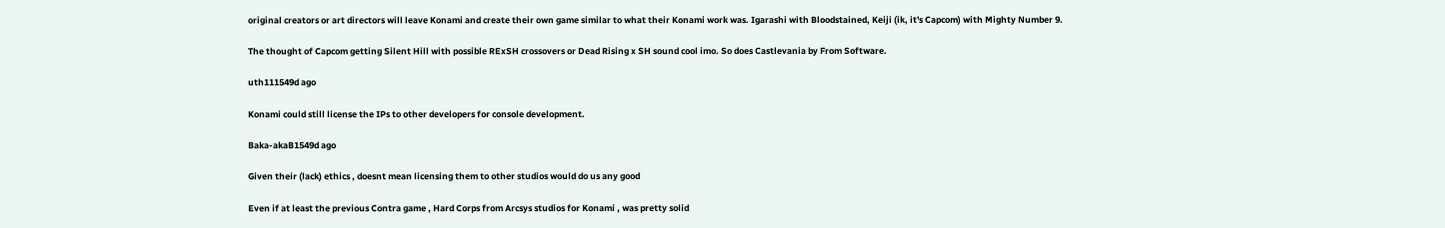original creators or art directors will leave Konami and create their own game similar to what their Konami work was. Igarashi with Bloodstained, Keiji (ik, it's Capcom) with Mighty Number 9.

The thought of Capcom getting Silent Hill with possible RExSH crossovers or Dead Rising x SH sound cool imo. So does Castlevania by From Software.

uth111549d ago

Konami could still license the IPs to other developers for console development.

Baka-akaB1549d ago

Given their (lack) ethics , doesnt mean licensing them to other studios would do us any good

Even if at least the previous Contra game , Hard Corps from Arcsys studios for Konami , was pretty solid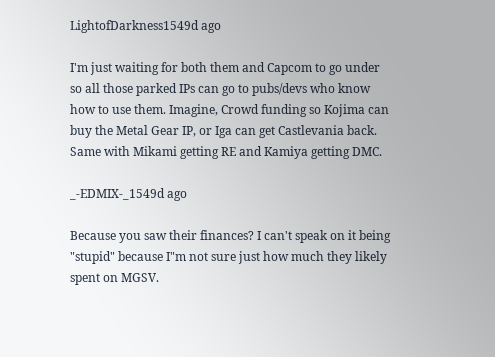LightofDarkness1549d ago

I'm just waiting for both them and Capcom to go under so all those parked IPs can go to pubs/devs who know how to use them. Imagine, Crowd funding so Kojima can buy the Metal Gear IP, or Iga can get Castlevania back. Same with Mikami getting RE and Kamiya getting DMC.

_-EDMIX-_1549d ago

Because you saw their finances? I can't speak on it being "stupid" because I"m not sure just how much they likely spent on MGSV.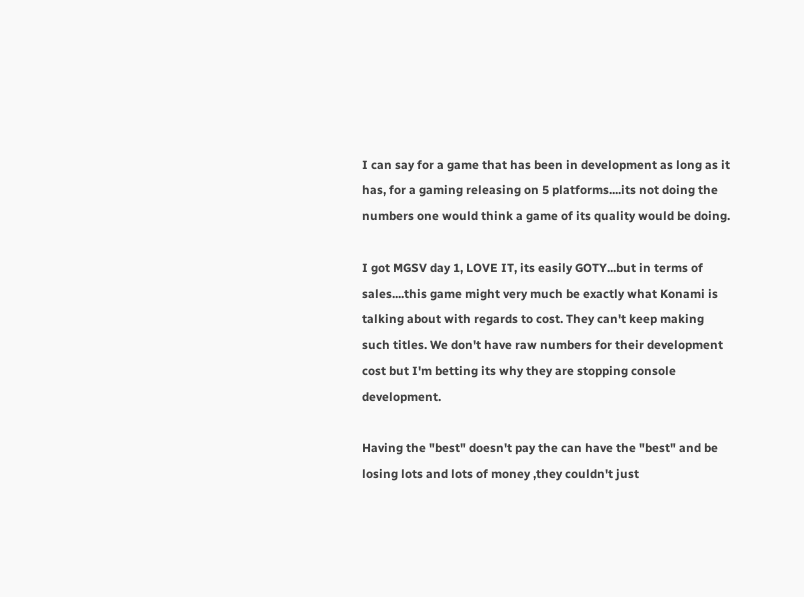I can say for a game that has been in development as long as it has, for a gaming releasing on 5 platforms....its not doing the numbers one would think a game of its quality would be doing.

I got MGSV day 1, LOVE IT, its easily GOTY...but in terms of sales....this game might very much be exactly what Konami is talking about with regards to cost. They can't keep making such titles. We don't have raw numbers for their development cost but I'm betting its why they are stopping console development.

Having the "best" doesn't pay the can have the "best" and be losing lots and lots of money ,they couldn't just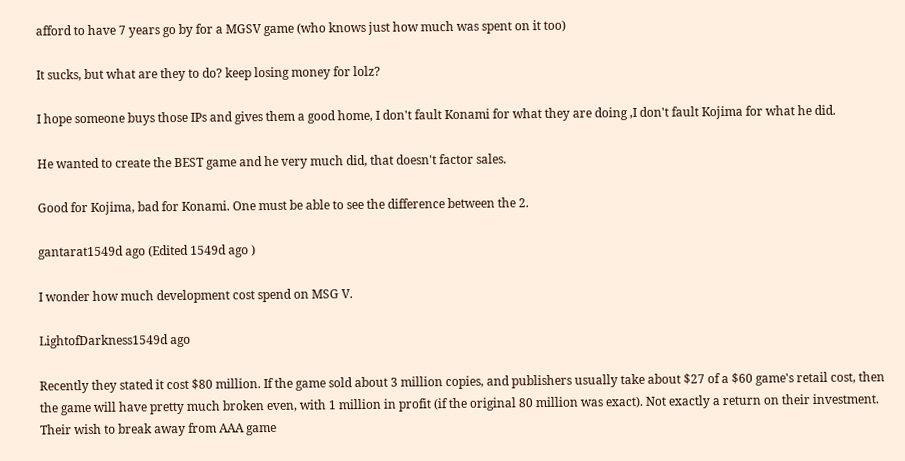afford to have 7 years go by for a MGSV game (who knows just how much was spent on it too)

It sucks, but what are they to do? keep losing money for lolz?

I hope someone buys those IPs and gives them a good home, I don't fault Konami for what they are doing ,I don't fault Kojima for what he did.

He wanted to create the BEST game and he very much did, that doesn't factor sales.

Good for Kojima, bad for Konami. One must be able to see the difference between the 2.

gantarat1549d ago (Edited 1549d ago )

I wonder how much development cost spend on MSG V.

LightofDarkness1549d ago

Recently they stated it cost $80 million. If the game sold about 3 million copies, and publishers usually take about $27 of a $60 game's retail cost, then the game will have pretty much broken even, with 1 million in profit (if the original 80 million was exact). Not exactly a return on their investment. Their wish to break away from AAA game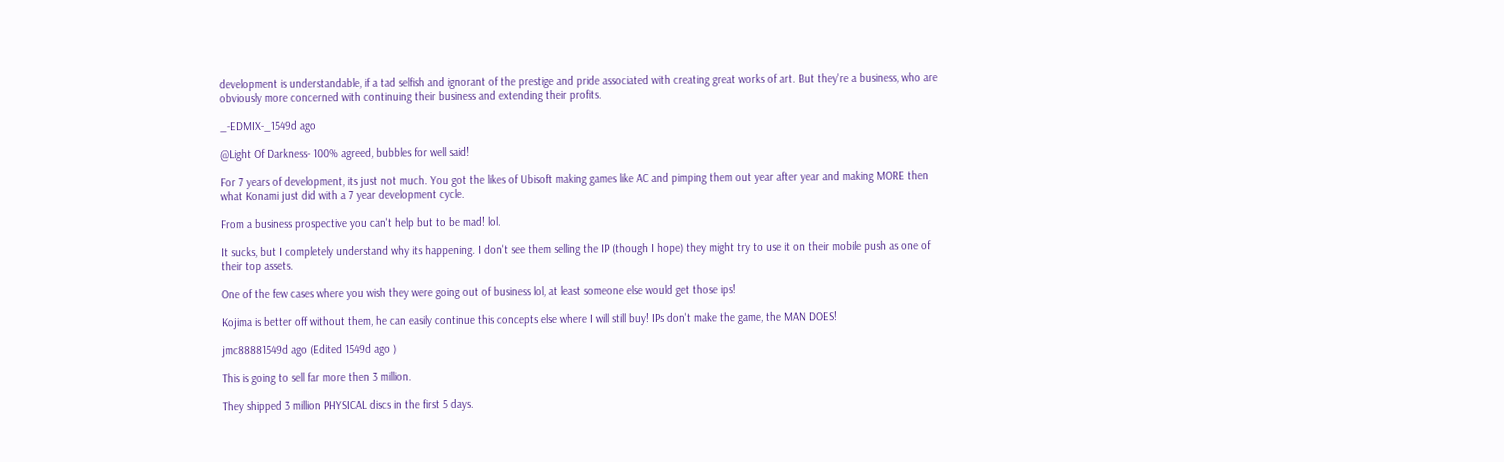development is understandable, if a tad selfish and ignorant of the prestige and pride associated with creating great works of art. But they're a business, who are obviously more concerned with continuing their business and extending their profits.

_-EDMIX-_1549d ago

@Light Of Darkness- 100% agreed, bubbles for well said!

For 7 years of development, its just not much. You got the likes of Ubisoft making games like AC and pimping them out year after year and making MORE then what Konami just did with a 7 year development cycle.

From a business prospective you can't help but to be mad! lol.

It sucks, but I completely understand why its happening. I don't see them selling the IP (though I hope) they might try to use it on their mobile push as one of their top assets.

One of the few cases where you wish they were going out of business lol, at least someone else would get those ips!

Kojima is better off without them, he can easily continue this concepts else where I will still buy! IPs don't make the game, the MAN DOES!

jmc88881549d ago (Edited 1549d ago )

This is going to sell far more then 3 million.

They shipped 3 million PHYSICAL discs in the first 5 days.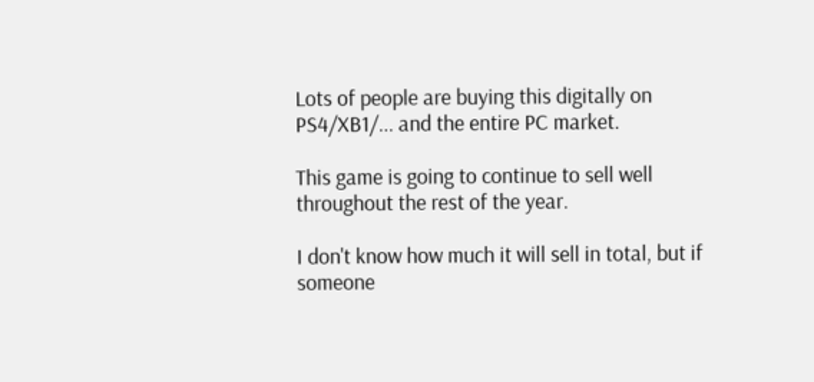Lots of people are buying this digitally on PS4/XB1/... and the entire PC market.

This game is going to continue to sell well throughout the rest of the year.

I don't know how much it will sell in total, but if someone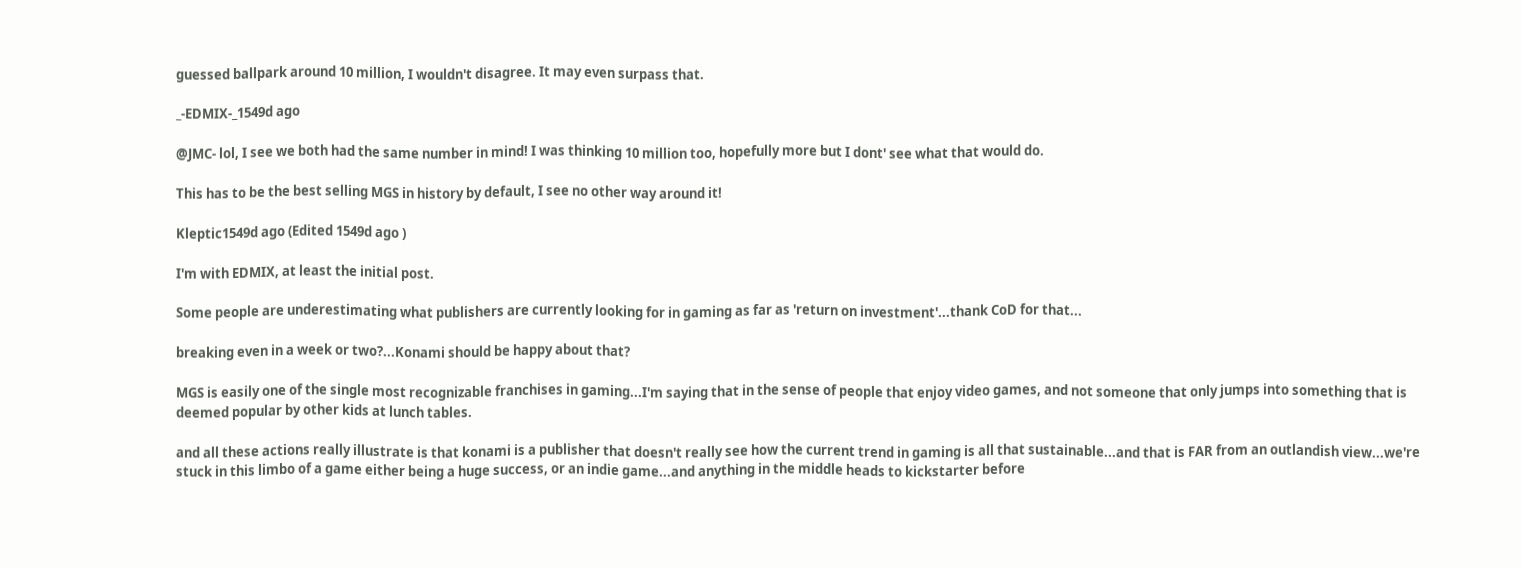guessed ballpark around 10 million, I wouldn't disagree. It may even surpass that.

_-EDMIX-_1549d ago

@JMC- lol, I see we both had the same number in mind! I was thinking 10 million too, hopefully more but I dont' see what that would do.

This has to be the best selling MGS in history by default, I see no other way around it!

Kleptic1549d ago (Edited 1549d ago )

I'm with EDMIX, at least the initial post.

Some people are underestimating what publishers are currently looking for in gaming as far as 'return on investment'...thank CoD for that...

breaking even in a week or two?...Konami should be happy about that?

MGS is easily one of the single most recognizable franchises in gaming...I'm saying that in the sense of people that enjoy video games, and not someone that only jumps into something that is deemed popular by other kids at lunch tables.

and all these actions really illustrate is that konami is a publisher that doesn't really see how the current trend in gaming is all that sustainable...and that is FAR from an outlandish view...we're stuck in this limbo of a game either being a huge success, or an indie game...and anything in the middle heads to kickstarter before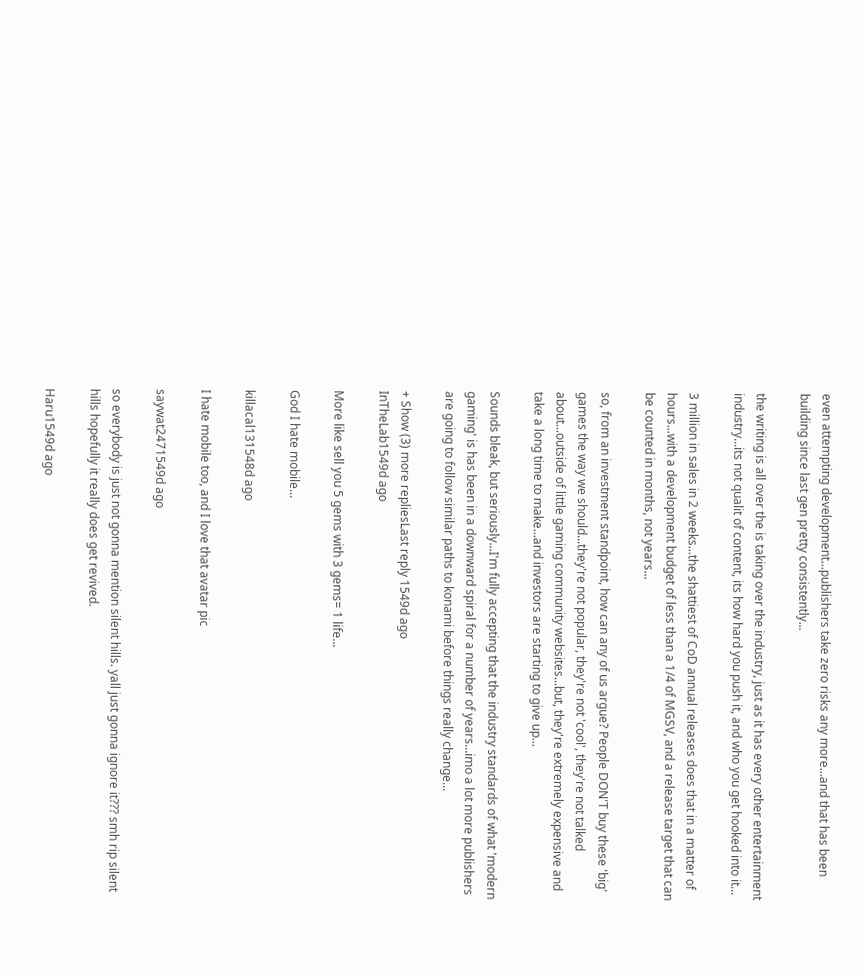even attempting development...publishers take zero risks any more...and that has been building since last gen pretty consistently...

the writing is all over the is taking over the industry, just as it has every other entertainment industry...its not qualit of content, its how hard you push it, and who you get hooked into it...

3 million in sales in 2 weeks...the shattiest of CoD annual releases does that in a matter of hours...with a development budget of less than a 1/4 of MGSV, and a release target that can be counted in months, not years...

so, from an investment standpoint, how can any of us argue? People DON'T buy these 'big' games the way we should...they're not popular, they're not 'cool', they're not talked about...outside of little gaming community websites...but, they're extremely expensive and take a long time to make...and investors are starting to give up...

Sounds bleak, but seriously...I'm fully accepting that the industry standards of what 'modern gaming' is has been in a downward spiral for a number of years...imo a lot more publishers are going to follow similar paths to konami before things really change...

+ Show (3) more repliesLast reply 1549d ago
InTheLab1549d ago

More like sell you 5 gems with 3 gems= 1 life...

God I hate mobile...

killacal131548d ago

I hate mobile too, and I love that avatar pic

saywat2471549d ago

so everybody is just not gonna mention silent hills. yall just gonna ignore it??? smh rip silent hills hopefully it really does get revived.

Haru1549d ago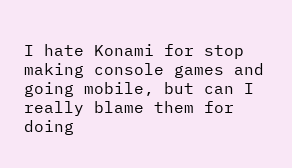I hate Konami for stop making console games and going mobile, but can I really blame them for doing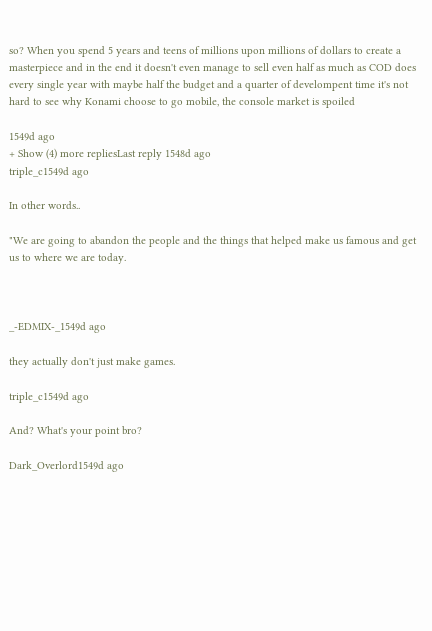so? When you spend 5 years and teens of millions upon millions of dollars to create a masterpiece and in the end it doesn't even manage to sell even half as much as COD does every single year with maybe half the budget and a quarter of develompent time it's not hard to see why Konami choose to go mobile, the console market is spoiled

1549d ago
+ Show (4) more repliesLast reply 1548d ago
triple_c1549d ago

In other words..

"We are going to abandon the people and the things that helped make us famous and get us to where we are today.



_-EDMIX-_1549d ago

they actually don't just make games.

triple_c1549d ago

And? What's your point bro?

Dark_Overlord1549d ago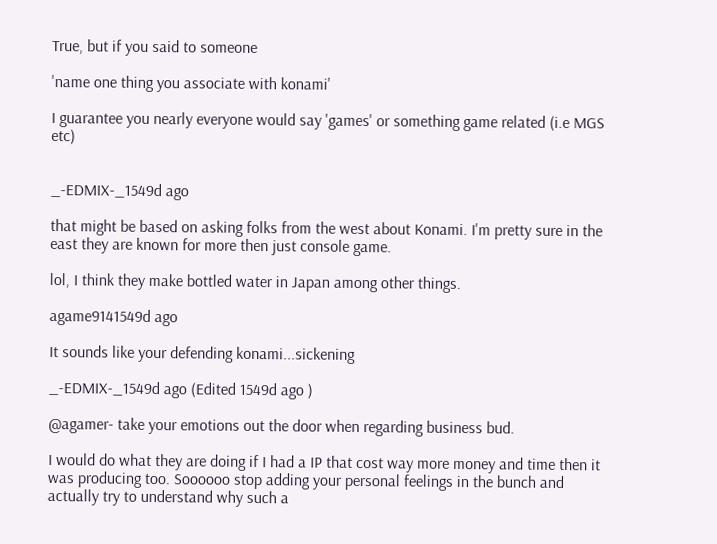True, but if you said to someone

'name one thing you associate with konami'

I guarantee you nearly everyone would say 'games' or something game related (i.e MGS etc)


_-EDMIX-_1549d ago

that might be based on asking folks from the west about Konami. I'm pretty sure in the east they are known for more then just console game.

lol, I think they make bottled water in Japan among other things.

agame9141549d ago

It sounds like your defending konami...sickening

_-EDMIX-_1549d ago (Edited 1549d ago )

@agamer- take your emotions out the door when regarding business bud.

I would do what they are doing if I had a IP that cost way more money and time then it was producing too. Soooooo stop adding your personal feelings in the bunch and actually try to understand why such a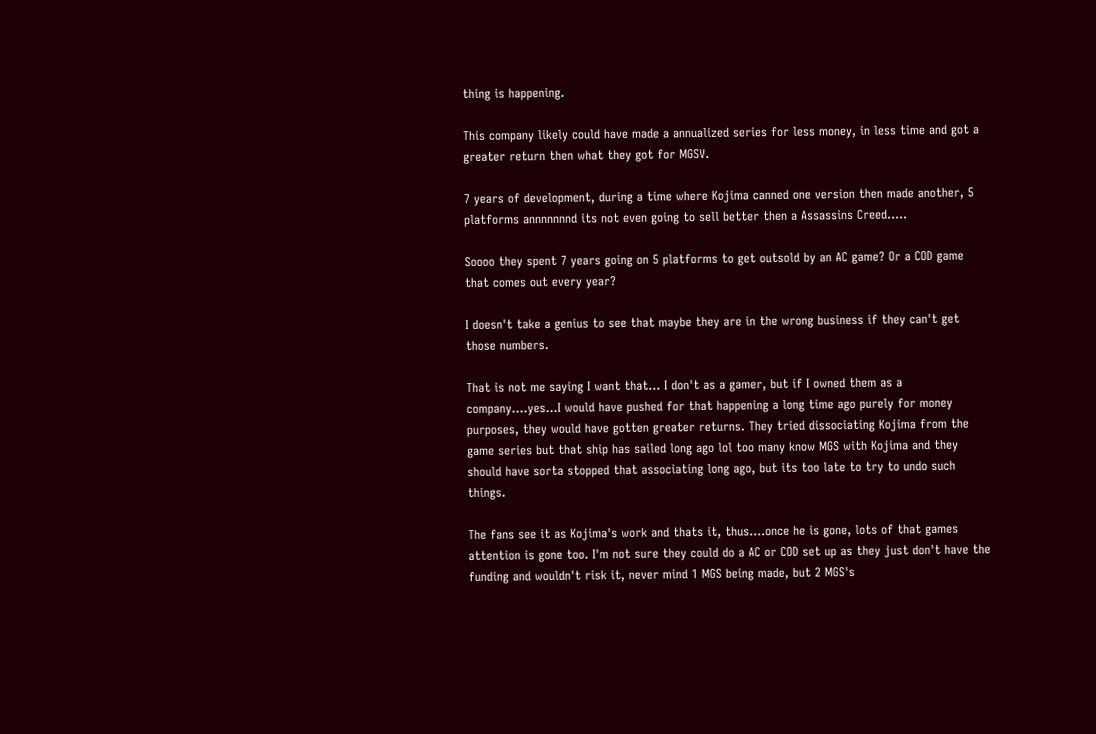thing is happening.

This company likely could have made a annualized series for less money, in less time and got a greater return then what they got for MGSV.

7 years of development, during a time where Kojima canned one version then made another, 5 platforms annnnnnnd its not even going to sell better then a Assassins Creed.....

Soooo they spent 7 years going on 5 platforms to get outsold by an AC game? Or a COD game that comes out every year?

I doesn't take a genius to see that maybe they are in the wrong business if they can't get those numbers.

That is not me saying I want that... I don't as a gamer, but if I owned them as a company....yes...I would have pushed for that happening a long time ago purely for money purposes, they would have gotten greater returns. They tried dissociating Kojima from the game series but that ship has sailed long ago lol too many know MGS with Kojima and they should have sorta stopped that associating long ago, but its too late to try to undo such things.

The fans see it as Kojima's work and thats it, thus....once he is gone, lots of that games attention is gone too. I'm not sure they could do a AC or COD set up as they just don't have the funding and wouldn't risk it, never mind 1 MGS being made, but 2 MGS's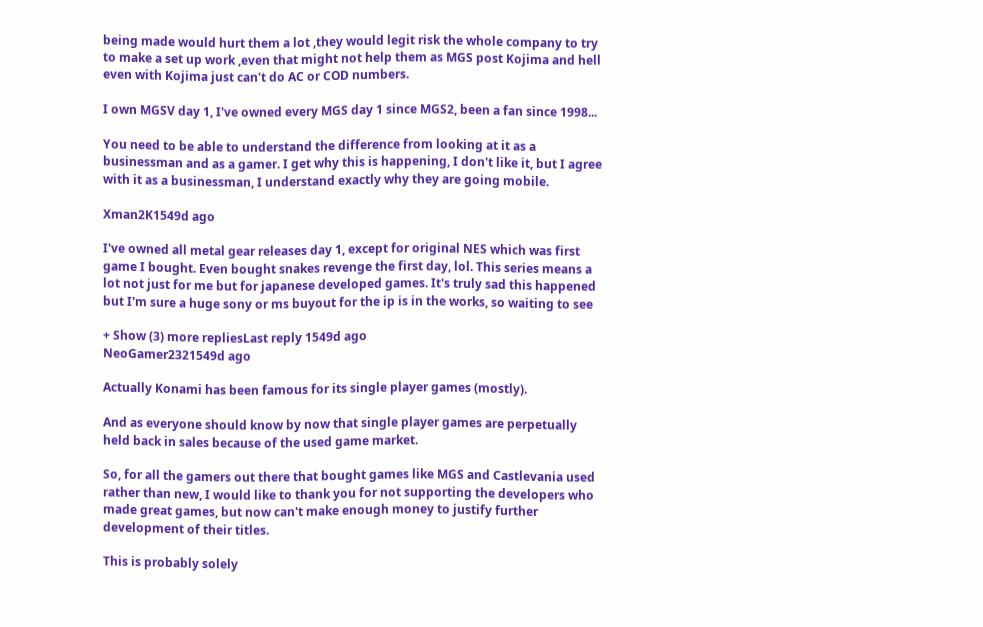being made would hurt them a lot ,they would legit risk the whole company to try to make a set up work ,even that might not help them as MGS post Kojima and hell even with Kojima just can't do AC or COD numbers.

I own MGSV day 1, I've owned every MGS day 1 since MGS2, been a fan since 1998...

You need to be able to understand the difference from looking at it as a businessman and as a gamer. I get why this is happening, I don't like it, but I agree with it as a businessman, I understand exactly why they are going mobile.

Xman2K1549d ago

I've owned all metal gear releases day 1, except for original NES which was first game I bought. Even bought snakes revenge the first day, lol. This series means a lot not just for me but for japanese developed games. It's truly sad this happened but I'm sure a huge sony or ms buyout for the ip is in the works, so waiting to see

+ Show (3) more repliesLast reply 1549d ago
NeoGamer2321549d ago

Actually Konami has been famous for its single player games (mostly).

And as everyone should know by now that single player games are perpetually held back in sales because of the used game market.

So, for all the gamers out there that bought games like MGS and Castlevania used rather than new, I would like to thank you for not supporting the developers who made great games, but now can't make enough money to justify further development of their titles.

This is probably solely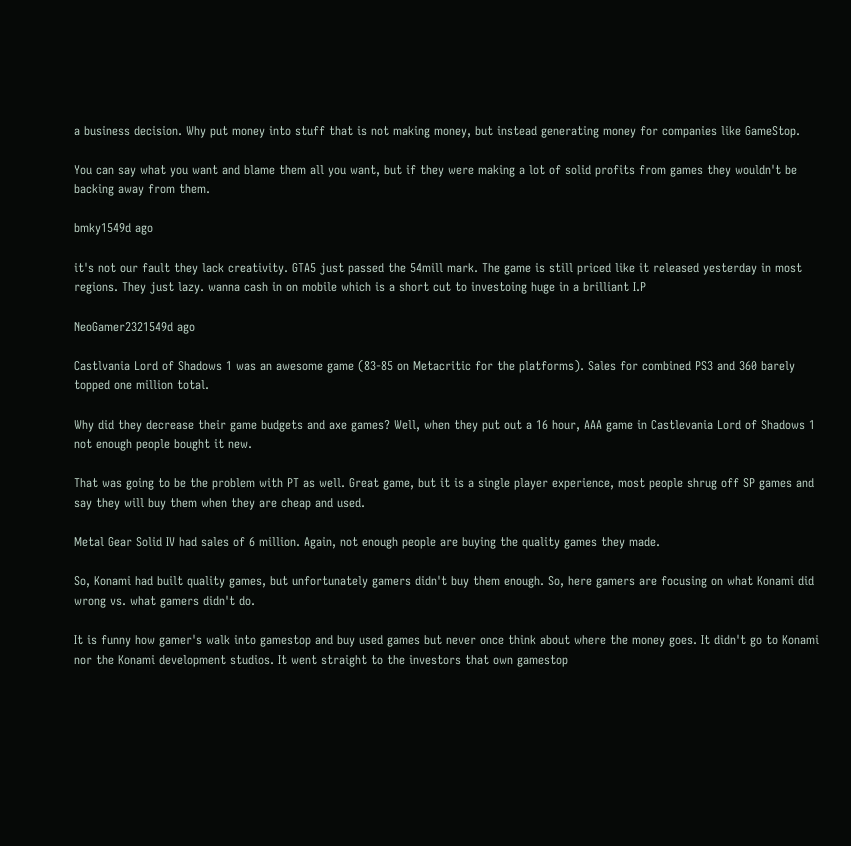a business decision. Why put money into stuff that is not making money, but instead generating money for companies like GameStop.

You can say what you want and blame them all you want, but if they were making a lot of solid profits from games they wouldn't be backing away from them.

bmky1549d ago

it's not our fault they lack creativity. GTA5 just passed the 54mill mark. The game is still priced like it released yesterday in most regions. They just lazy. wanna cash in on mobile which is a short cut to investoing huge in a brilliant I.P

NeoGamer2321549d ago

Castlvania Lord of Shadows 1 was an awesome game (83-85 on Metacritic for the platforms). Sales for combined PS3 and 360 barely topped one million total.

Why did they decrease their game budgets and axe games? Well, when they put out a 16 hour, AAA game in Castlevania Lord of Shadows 1 not enough people bought it new.

That was going to be the problem with PT as well. Great game, but it is a single player experience, most people shrug off SP games and say they will buy them when they are cheap and used.

Metal Gear Solid IV had sales of 6 million. Again, not enough people are buying the quality games they made.

So, Konami had built quality games, but unfortunately gamers didn't buy them enough. So, here gamers are focusing on what Konami did wrong vs. what gamers didn't do.

It is funny how gamer's walk into gamestop and buy used games but never once think about where the money goes. It didn't go to Konami nor the Konami development studios. It went straight to the investors that own gamestop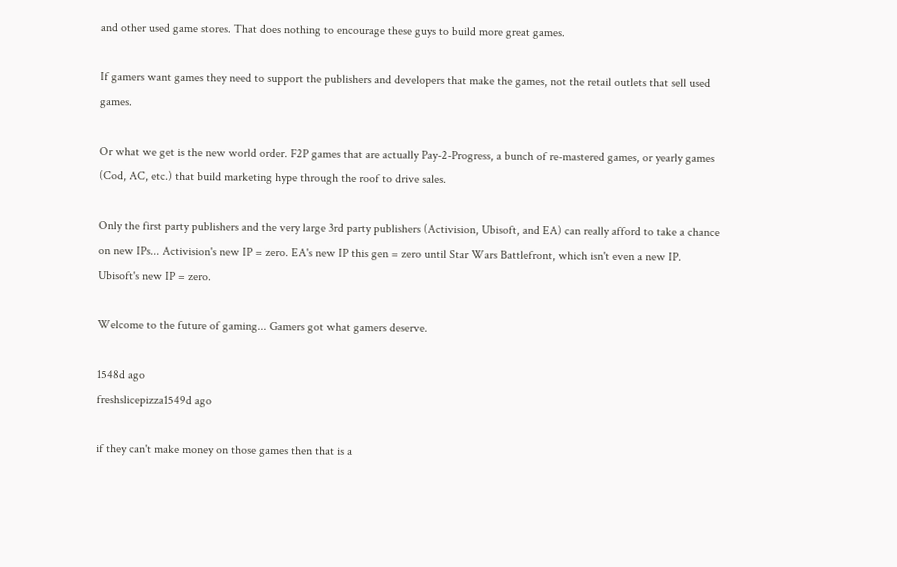and other used game stores. That does nothing to encourage these guys to build more great games.

If gamers want games they need to support the publishers and developers that make the games, not the retail outlets that sell used games.

Or what we get is the new world order. F2P games that are actually Pay-2-Progress, a bunch of re-mastered games, or yearly games (Cod, AC, etc.) that build marketing hype through the roof to drive sales.

Only the first party publishers and the very large 3rd party publishers (Activision, Ubisoft, and EA) can really afford to take a chance on new IPs... Activision's new IP = zero. EA's new IP this gen = zero until Star Wars Battlefront, which isn't even a new IP. Ubisoft's new IP = zero.

Welcome to the future of gaming... Gamers got what gamers deserve.

1548d ago
freshslicepizza1549d ago

if they can't make money on those games then that is a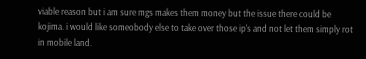viable reason but i am sure mgs makes them money but the issue there could be kojima. i would like someobody else to take over those ip's and not let them simply rot in mobile land.